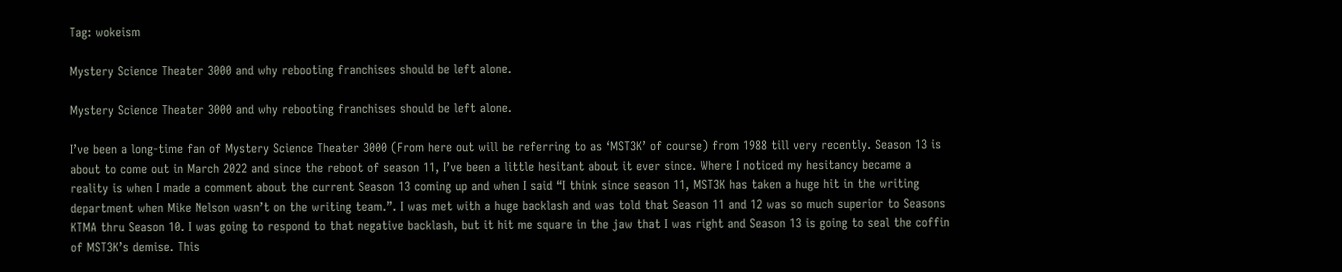Tag: wokeism

Mystery Science Theater 3000 and why rebooting franchises should be left alone.

Mystery Science Theater 3000 and why rebooting franchises should be left alone.

I’ve been a long-time fan of Mystery Science Theater 3000 (From here out will be referring to as ‘MST3K’ of course) from 1988 till very recently. Season 13 is about to come out in March 2022 and since the reboot of season 11, I’ve been a little hesitant about it ever since. Where I noticed my hesitancy became a reality is when I made a comment about the current Season 13 coming up and when I said “I think since season 11, MST3K has taken a huge hit in the writing department when Mike Nelson wasn’t on the writing team.”. I was met with a huge backlash and was told that Season 11 and 12 was so much superior to Seasons KTMA thru Season 10. I was going to respond to that negative backlash, but it hit me square in the jaw that I was right and Season 13 is going to seal the coffin of MST3K’s demise. This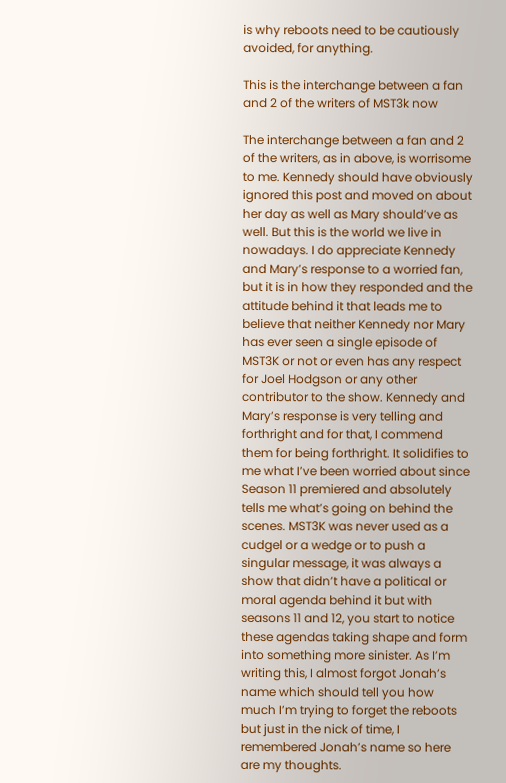is why reboots need to be cautiously avoided, for anything.

This is the interchange between a fan and 2 of the writers of MST3k now

The interchange between a fan and 2 of the writers, as in above, is worrisome to me. Kennedy should have obviously ignored this post and moved on about her day as well as Mary should’ve as well. But this is the world we live in nowadays. I do appreciate Kennedy and Mary’s response to a worried fan, but it is in how they responded and the attitude behind it that leads me to believe that neither Kennedy nor Mary has ever seen a single episode of MST3K or not or even has any respect for Joel Hodgson or any other contributor to the show. Kennedy and Mary’s response is very telling and forthright and for that, I commend them for being forthright. It solidifies to me what I’ve been worried about since Season 11 premiered and absolutely tells me what’s going on behind the scenes. MST3K was never used as a cudgel or a wedge or to push a singular message, it was always a show that didn’t have a political or moral agenda behind it but with seasons 11 and 12, you start to notice these agendas taking shape and form into something more sinister. As I’m writing this, I almost forgot Jonah’s name which should tell you how much I’m trying to forget the reboots but just in the nick of time, I remembered Jonah’s name so here are my thoughts.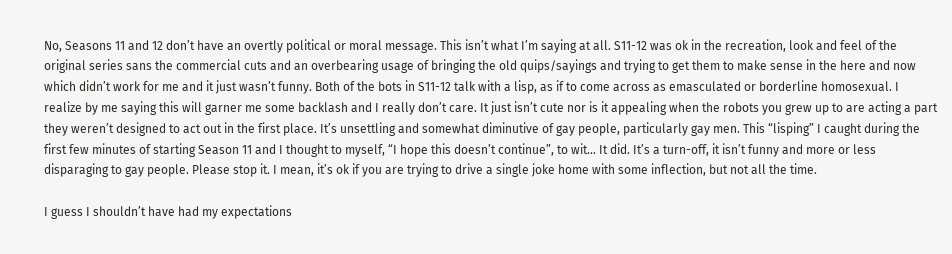No, Seasons 11 and 12 don’t have an overtly political or moral message. This isn’t what I’m saying at all. S11-12 was ok in the recreation, look and feel of the original series sans the commercial cuts and an overbearing usage of bringing the old quips/sayings and trying to get them to make sense in the here and now which didn’t work for me and it just wasn’t funny. Both of the bots in S11-12 talk with a lisp, as if to come across as emasculated or borderline homosexual. I realize by me saying this will garner me some backlash and I really don’t care. It just isn’t cute nor is it appealing when the robots you grew up to are acting a part they weren’t designed to act out in the first place. It’s unsettling and somewhat diminutive of gay people, particularly gay men. This “lisping” I caught during the first few minutes of starting Season 11 and I thought to myself, “I hope this doesn’t continue”, to wit… It did. It’s a turn-off, it isn’t funny and more or less disparaging to gay people. Please stop it. I mean, it’s ok if you are trying to drive a single joke home with some inflection, but not all the time.

I guess I shouldn’t have had my expectations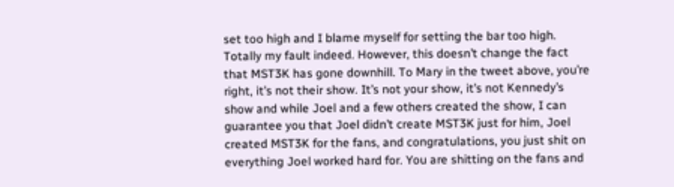set too high and I blame myself for setting the bar too high. Totally my fault indeed. However, this doesn’t change the fact that MST3K has gone downhill. To Mary in the tweet above, you’re right, it’s not their show. It’s not your show, it’s not Kennedy’s show and while Joel and a few others created the show, I can guarantee you that Joel didn’t create MST3K just for him, Joel created MST3K for the fans, and congratulations, you just shit on everything Joel worked hard for. You are shitting on the fans and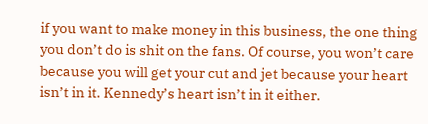if you want to make money in this business, the one thing you don’t do is shit on the fans. Of course, you won’t care because you will get your cut and jet because your heart isn’t in it. Kennedy’s heart isn’t in it either.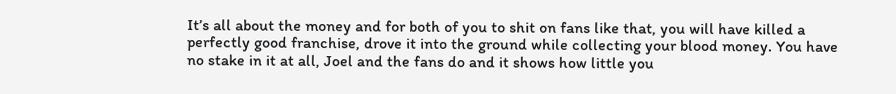It’s all about the money and for both of you to shit on fans like that, you will have killed a perfectly good franchise, drove it into the ground while collecting your blood money. You have no stake in it at all, Joel and the fans do and it shows how little you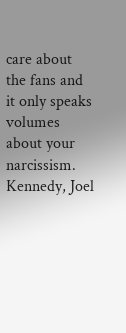care about the fans and it only speaks volumes about your narcissism. Kennedy, Joel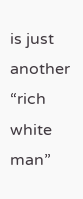is just another “rich white man”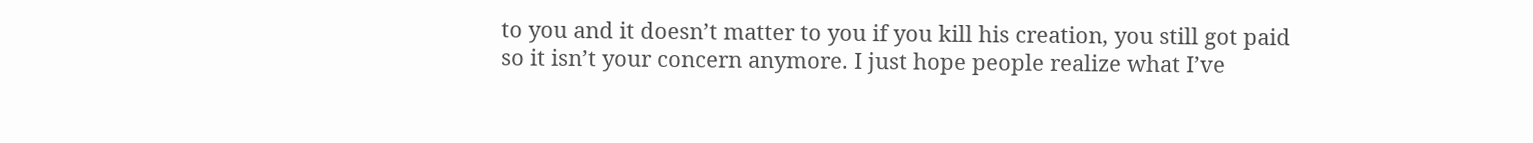to you and it doesn’t matter to you if you kill his creation, you still got paid so it isn’t your concern anymore. I just hope people realize what I’ve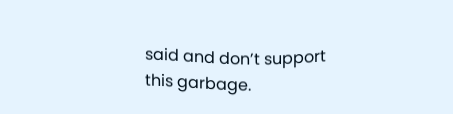said and don’t support this garbage.